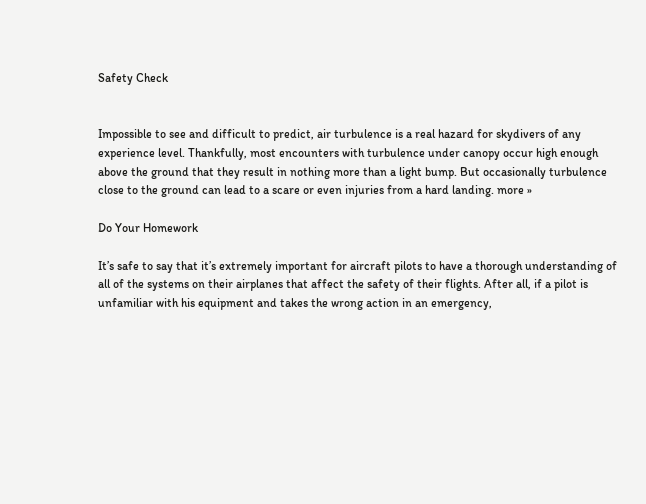Safety Check


Impossible to see and difficult to predict, air turbulence is a real hazard for skydivers of any experience level. Thankfully, most encounters with turbulence under canopy occur high enough above the ground that they result in nothing more than a light bump. But occasionally turbulence close to the ground can lead to a scare or even injuries from a hard landing. more »

Do Your Homework

It’s safe to say that it’s extremely important for aircraft pilots to have a thorough understanding of all of the systems on their airplanes that affect the safety of their flights. After all, if a pilot is unfamiliar with his equipment and takes the wrong action in an emergency,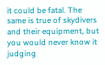it could be fatal. The same is true of skydivers and their equipment, but you would never know it judging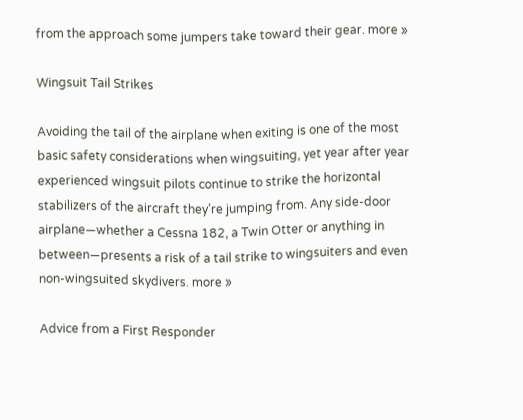from the approach some jumpers take toward their gear. more »

Wingsuit Tail Strikes

Avoiding the tail of the airplane when exiting is one of the most basic safety considerations when wingsuiting, yet year after year experienced wingsuit pilots continue to strike the horizontal stabilizers of the aircraft they’re jumping from. Any side-door airplane—whether a Cessna 182, a Twin Otter or anything in between—presents a risk of a tail strike to wingsuiters and even non-wingsuited skydivers. more »

Advice from a First Responder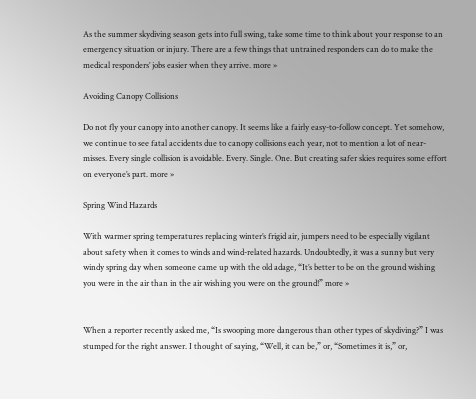As the summer skydiving season gets into full swing, take some time to think about your response to an emergency situation or injury. There are a few things that untrained responders can do to make the medical responders’ jobs easier when they arrive. more »

Avoiding Canopy Collisions

Do not fly your canopy into another canopy. It seems like a fairly easy-to-follow concept. Yet somehow, we continue to see fatal accidents due to canopy collisions each year, not to mention a lot of near-misses. Every single collision is avoidable. Every. Single. One. But creating safer skies requires some effort on everyone’s part. more »

Spring Wind Hazards

With warmer spring temperatures replacing winter’s frigid air, jumpers need to be especially vigilant about safety when it comes to winds and wind-related hazards. Undoubtedly, it was a sunny but very windy spring day when someone came up with the old adage, “It’s better to be on the ground wishing you were in the air than in the air wishing you were on the ground!” more »


When a reporter recently asked me, “Is swooping more dangerous than other types of skydiving?” I was stumped for the right answer. I thought of saying, “Well, it can be,” or, “Sometimes it is,” or,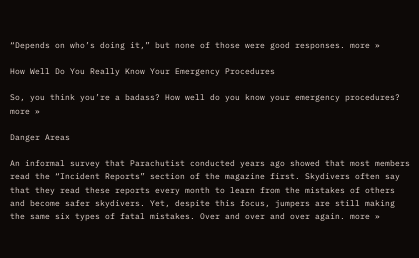“Depends on who’s doing it,” but none of those were good responses. more »

How Well Do You Really Know Your Emergency Procedures

So, you think you’re a badass? How well do you know your emergency procedures? more »

Danger Areas

An informal survey that Parachutist conducted years ago showed that most members read the “Incident Reports” section of the magazine first. Skydivers often say that they read these reports every month to learn from the mistakes of others and become safer skydivers. Yet, despite this focus, jumpers are still making the same six types of fatal mistakes. Over and over and over again. more »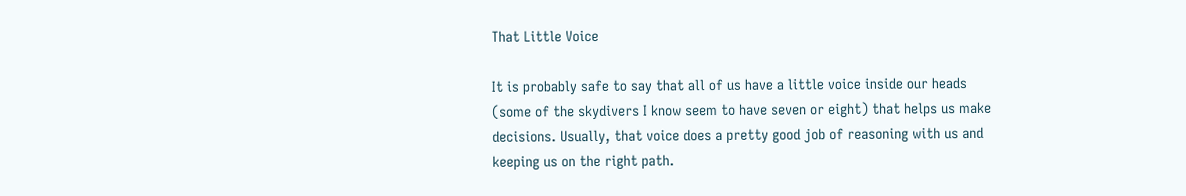That Little Voice

It is probably safe to say that all of us have a little voice inside our heads (some of the skydivers I know seem to have seven or eight) that helps us make decisions. Usually, that voice does a pretty good job of reasoning with us and keeping us on the right path.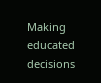Making educated decisions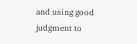and using good judgment to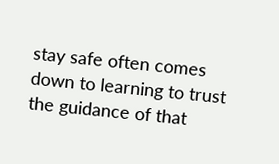stay safe often comes down to learning to trust the guidance of that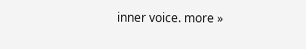inner voice. more »